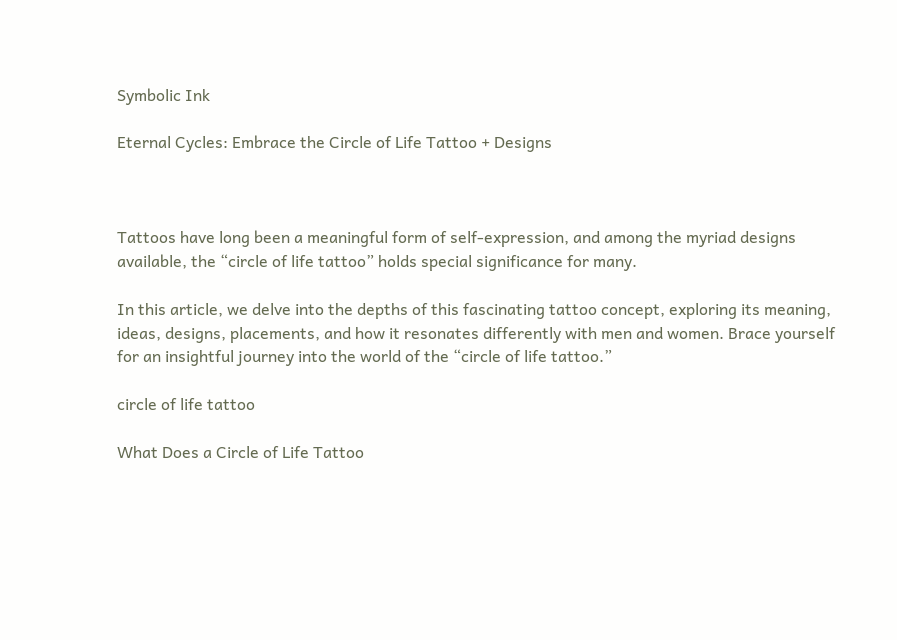Symbolic Ink

Eternal Cycles: Embrace the Circle of Life Tattoo + Designs



Tattoos have long been a meaningful form of self-expression, and among the myriad designs available, the “circle of life tattoo” holds special significance for many.

In this article, we delve into the depths of this fascinating tattoo concept, exploring its meaning, ideas, designs, placements, and how it resonates differently with men and women. Brace yourself for an insightful journey into the world of the “circle of life tattoo.”

circle of life tattoo

What Does a Circle of Life Tattoo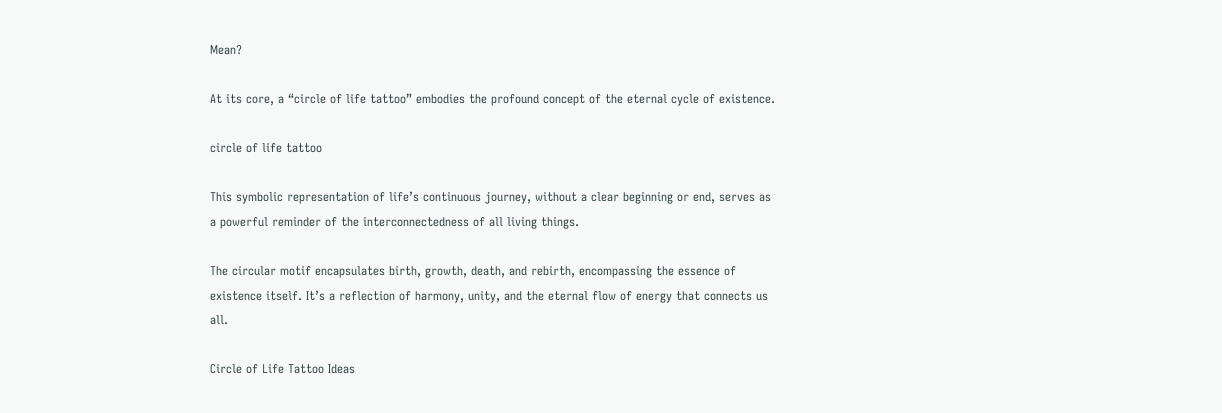Mean?

At its core, a “circle of life tattoo” embodies the profound concept of the eternal cycle of existence.

circle of life tattoo

This symbolic representation of life’s continuous journey, without a clear beginning or end, serves as a powerful reminder of the interconnectedness of all living things.

The circular motif encapsulates birth, growth, death, and rebirth, encompassing the essence of existence itself. It’s a reflection of harmony, unity, and the eternal flow of energy that connects us all.

Circle of Life Tattoo Ideas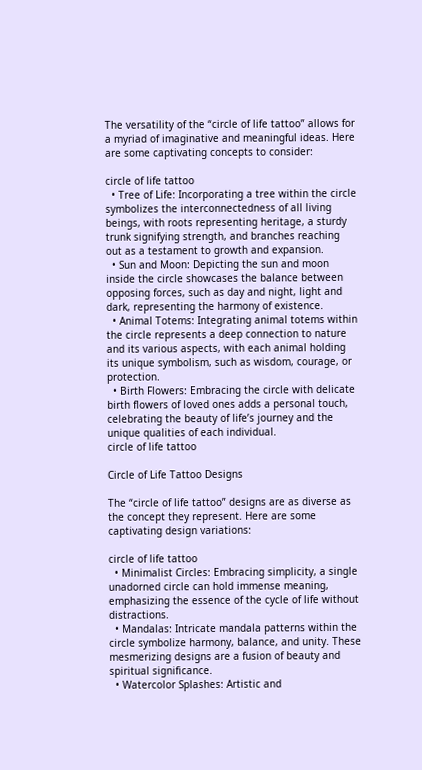The versatility of the “circle of life tattoo” allows for a myriad of imaginative and meaningful ideas. Here are some captivating concepts to consider:

circle of life tattoo
  • Tree of Life: Incorporating a tree within the circle symbolizes the interconnectedness of all living beings, with roots representing heritage, a sturdy trunk signifying strength, and branches reaching out as a testament to growth and expansion.
  • Sun and Moon: Depicting the sun and moon inside the circle showcases the balance between opposing forces, such as day and night, light and dark, representing the harmony of existence.
  • Animal Totems: Integrating animal totems within the circle represents a deep connection to nature and its various aspects, with each animal holding its unique symbolism, such as wisdom, courage, or protection.
  • Birth Flowers: Embracing the circle with delicate birth flowers of loved ones adds a personal touch, celebrating the beauty of life’s journey and the unique qualities of each individual.
circle of life tattoo

Circle of Life Tattoo Designs

The “circle of life tattoo” designs are as diverse as the concept they represent. Here are some captivating design variations:

circle of life tattoo
  • Minimalist Circles: Embracing simplicity, a single unadorned circle can hold immense meaning, emphasizing the essence of the cycle of life without distractions.
  • Mandalas: Intricate mandala patterns within the circle symbolize harmony, balance, and unity. These mesmerizing designs are a fusion of beauty and spiritual significance.
  • Watercolor Splashes: Artistic and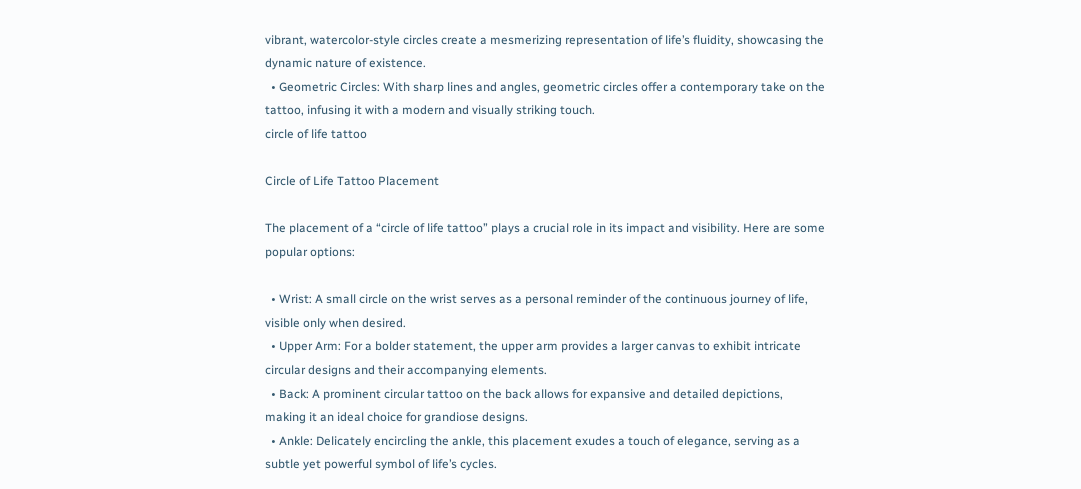vibrant, watercolor-style circles create a mesmerizing representation of life’s fluidity, showcasing the dynamic nature of existence.
  • Geometric Circles: With sharp lines and angles, geometric circles offer a contemporary take on the tattoo, infusing it with a modern and visually striking touch.
circle of life tattoo

Circle of Life Tattoo Placement

The placement of a “circle of life tattoo” plays a crucial role in its impact and visibility. Here are some popular options:

  • Wrist: A small circle on the wrist serves as a personal reminder of the continuous journey of life, visible only when desired.
  • Upper Arm: For a bolder statement, the upper arm provides a larger canvas to exhibit intricate circular designs and their accompanying elements.
  • Back: A prominent circular tattoo on the back allows for expansive and detailed depictions, making it an ideal choice for grandiose designs.
  • Ankle: Delicately encircling the ankle, this placement exudes a touch of elegance, serving as a subtle yet powerful symbol of life’s cycles.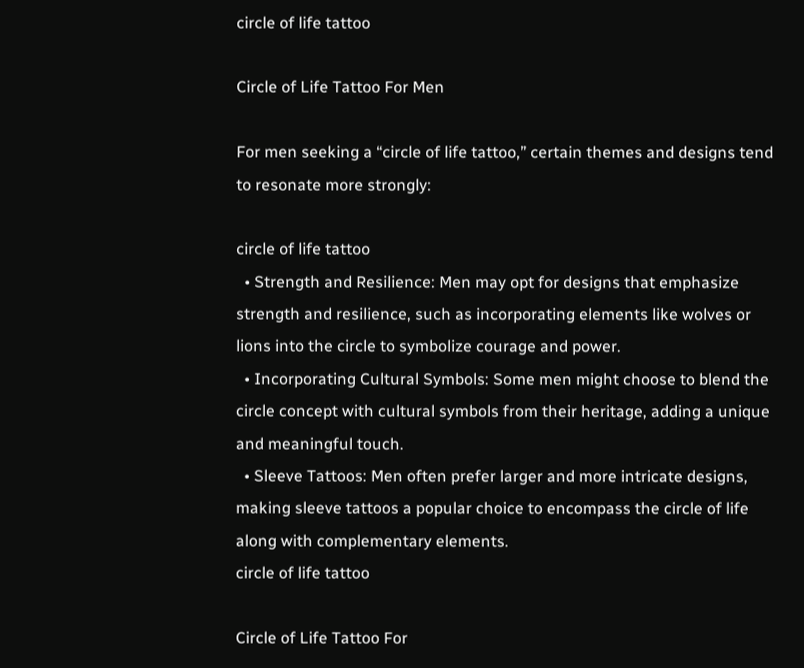circle of life tattoo

Circle of Life Tattoo For Men

For men seeking a “circle of life tattoo,” certain themes and designs tend to resonate more strongly:

circle of life tattoo
  • Strength and Resilience: Men may opt for designs that emphasize strength and resilience, such as incorporating elements like wolves or lions into the circle to symbolize courage and power.
  • Incorporating Cultural Symbols: Some men might choose to blend the circle concept with cultural symbols from their heritage, adding a unique and meaningful touch.
  • Sleeve Tattoos: Men often prefer larger and more intricate designs, making sleeve tattoos a popular choice to encompass the circle of life along with complementary elements.
circle of life tattoo

Circle of Life Tattoo For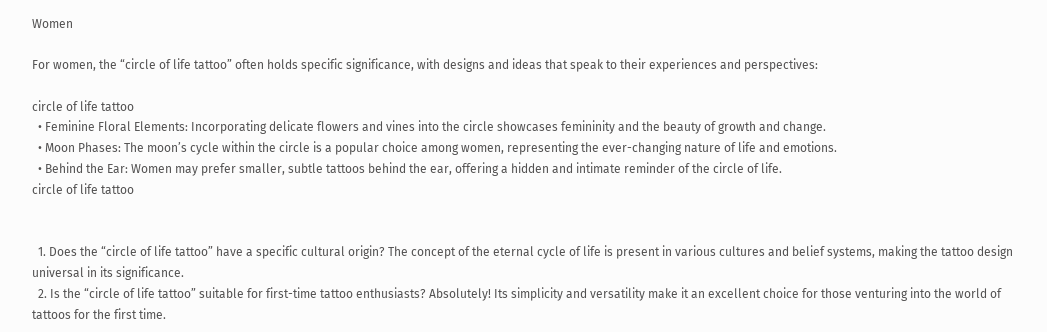Women

For women, the “circle of life tattoo” often holds specific significance, with designs and ideas that speak to their experiences and perspectives:

circle of life tattoo
  • Feminine Floral Elements: Incorporating delicate flowers and vines into the circle showcases femininity and the beauty of growth and change.
  • Moon Phases: The moon’s cycle within the circle is a popular choice among women, representing the ever-changing nature of life and emotions.
  • Behind the Ear: Women may prefer smaller, subtle tattoos behind the ear, offering a hidden and intimate reminder of the circle of life.
circle of life tattoo


  1. Does the “circle of life tattoo” have a specific cultural origin? The concept of the eternal cycle of life is present in various cultures and belief systems, making the tattoo design universal in its significance.
  2. Is the “circle of life tattoo” suitable for first-time tattoo enthusiasts? Absolutely! Its simplicity and versatility make it an excellent choice for those venturing into the world of tattoos for the first time.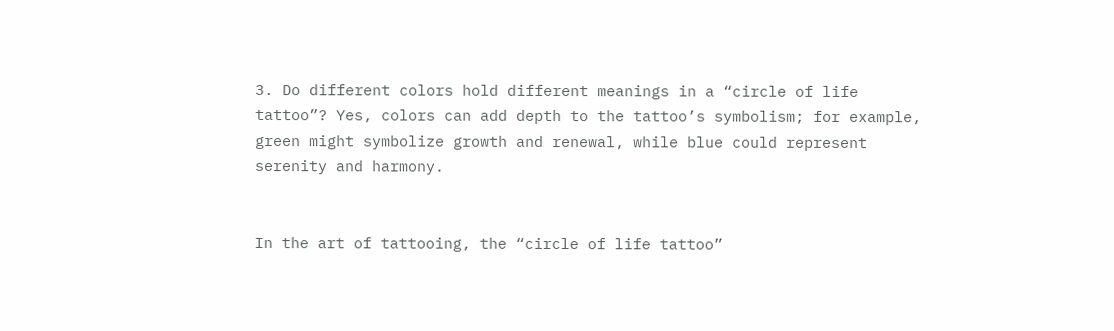3. Do different colors hold different meanings in a “circle of life tattoo”? Yes, colors can add depth to the tattoo’s symbolism; for example, green might symbolize growth and renewal, while blue could represent serenity and harmony.


In the art of tattooing, the “circle of life tattoo”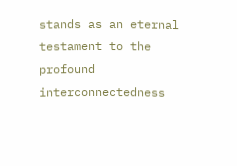stands as an eternal testament to the profound interconnectedness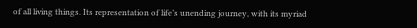of all living things. Its representation of life’s unending journey, with its myriad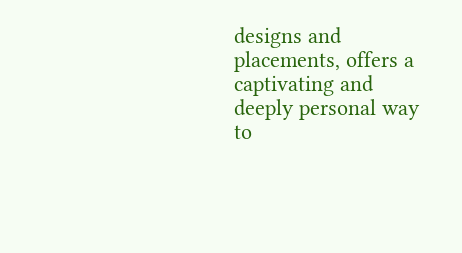designs and placements, offers a captivating and deeply personal way to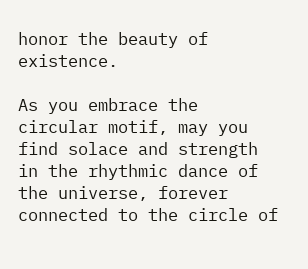honor the beauty of existence.

As you embrace the circular motif, may you find solace and strength in the rhythmic dance of the universe, forever connected to the circle of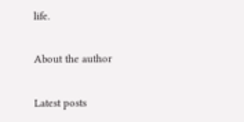life.

About the author

Latest posts